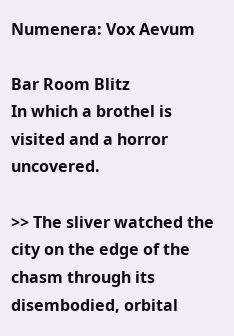Numenera: Vox Aevum

Bar Room Blitz
In which a brothel is visited and a horror uncovered.

>> The sliver watched the city on the edge of the chasm through its disembodied, orbital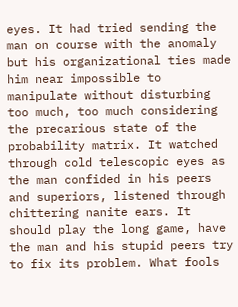eyes. It had tried sending the man on course with the anomaly but his organizational ties made him near impossible to manipulate without disturbing too much, too much considering the precarious state of the probability matrix. It watched through cold telescopic eyes as the man confided in his peers and superiors, listened through chittering nanite ears. It should play the long game, have the man and his stupid peers try to fix its problem. What fools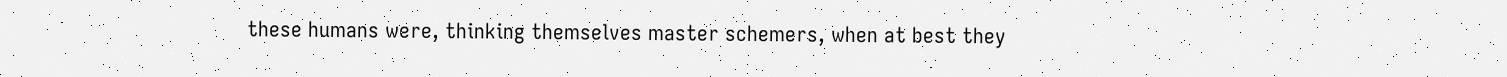these humans were, thinking themselves master schemers, when at best they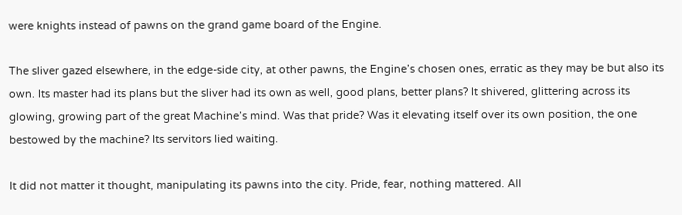were knights instead of pawns on the grand game board of the Engine.

The sliver gazed elsewhere, in the edge-side city, at other pawns, the Engine’s chosen ones, erratic as they may be but also its own. Its master had its plans but the sliver had its own as well, good plans, better plans? It shivered, glittering across its glowing, growing part of the great Machine’s mind. Was that pride? Was it elevating itself over its own position, the one bestowed by the machine? Its servitors lied waiting.

It did not matter it thought, manipulating its pawns into the city. Pride, fear, nothing mattered. All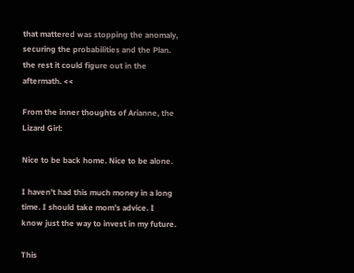that mattered was stopping the anomaly, securing the probabilities and the Plan. the rest it could figure out in the aftermath. <<

From the inner thoughts of Arianne, the Lizard Girl:

Nice to be back home. Nice to be alone.

I haven’t had this much money in a long time. I should take mom’s advice. I know just the way to invest in my future.

This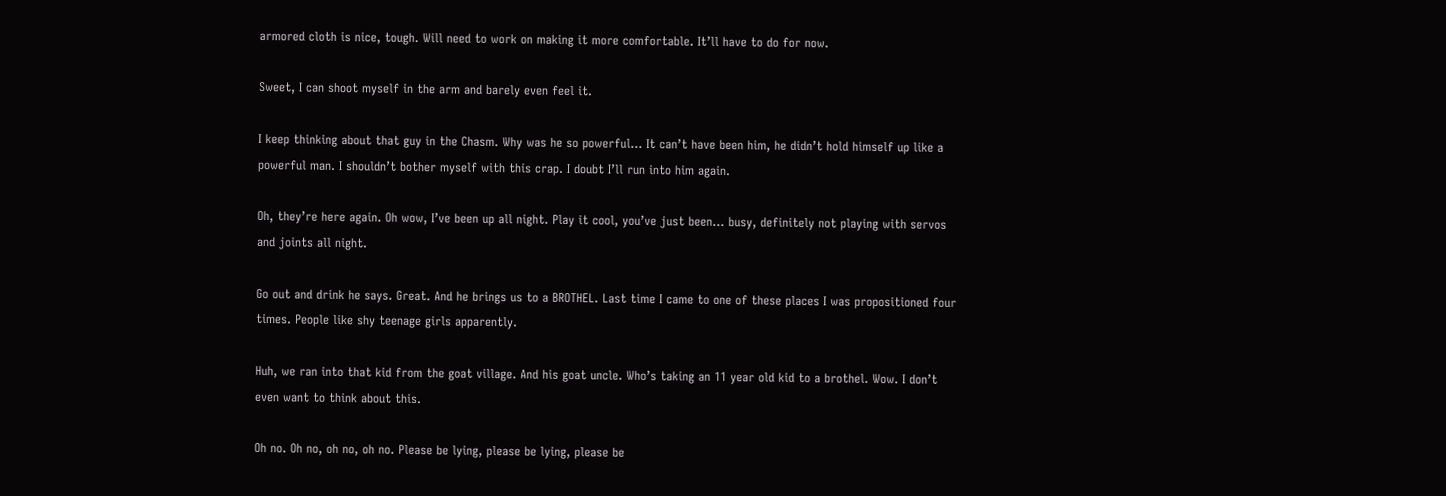armored cloth is nice, tough. Will need to work on making it more comfortable. It’ll have to do for now.

Sweet, I can shoot myself in the arm and barely even feel it.

I keep thinking about that guy in the Chasm. Why was he so powerful… It can’t have been him, he didn’t hold himself up like a powerful man. I shouldn’t bother myself with this crap. I doubt I’ll run into him again.

Oh, they’re here again. Oh wow, I’ve been up all night. Play it cool, you’ve just been… busy, definitely not playing with servos and joints all night.

Go out and drink he says. Great. And he brings us to a BROTHEL. Last time I came to one of these places I was propositioned four times. People like shy teenage girls apparently.

Huh, we ran into that kid from the goat village. And his goat uncle. Who’s taking an 11 year old kid to a brothel. Wow. I don’t even want to think about this.

Oh no. Oh no, oh no, oh no. Please be lying, please be lying, please be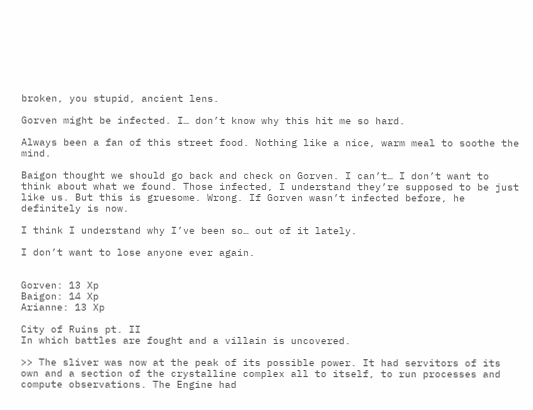broken, you stupid, ancient lens.

Gorven might be infected. I… don’t know why this hit me so hard.

Always been a fan of this street food. Nothing like a nice, warm meal to soothe the mind.

Baigon thought we should go back and check on Gorven. I can’t… I don’t want to think about what we found. Those infected, I understand they’re supposed to be just like us. But this is gruesome. Wrong. If Gorven wasn’t infected before, he definitely is now.

I think I understand why I’ve been so… out of it lately.

I don’t want to lose anyone ever again.


Gorven: 13 Xp
Baigon: 14 Xp
Arianne: 13 Xp

City of Ruins pt. II
In which battles are fought and a villain is uncovered.

>> The sliver was now at the peak of its possible power. It had servitors of its own and a section of the crystalline complex all to itself, to run processes and compute observations. The Engine had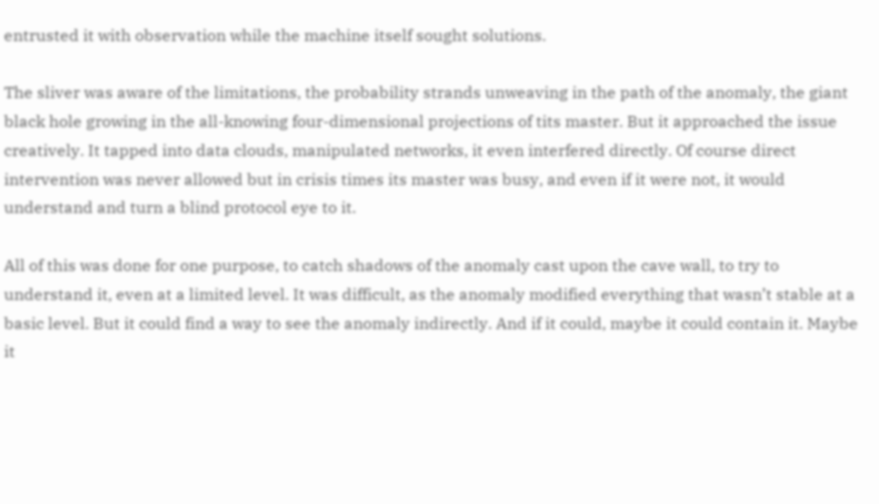entrusted it with observation while the machine itself sought solutions.

The sliver was aware of the limitations, the probability strands unweaving in the path of the anomaly, the giant black hole growing in the all-knowing four-dimensional projections of tits master. But it approached the issue creatively. It tapped into data clouds, manipulated networks, it even interfered directly. Of course direct intervention was never allowed but in crisis times its master was busy, and even if it were not, it would understand and turn a blind protocol eye to it.

All of this was done for one purpose, to catch shadows of the anomaly cast upon the cave wall, to try to understand it, even at a limited level. It was difficult, as the anomaly modified everything that wasn’t stable at a basic level. But it could find a way to see the anomaly indirectly. And if it could, maybe it could contain it. Maybe it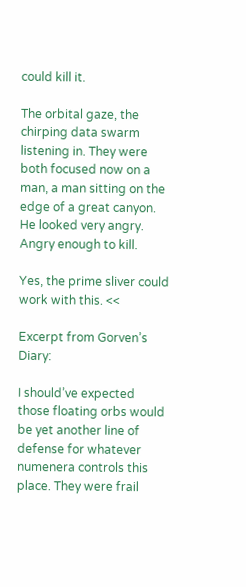could kill it.

The orbital gaze, the chirping data swarm listening in. They were both focused now on a man, a man sitting on the edge of a great canyon. He looked very angry. Angry enough to kill.

Yes, the prime sliver could work with this. <<

Excerpt from Gorven’s Diary:

I should’ve expected those floating orbs would be yet another line of defense for whatever numenera controls this place. They were frail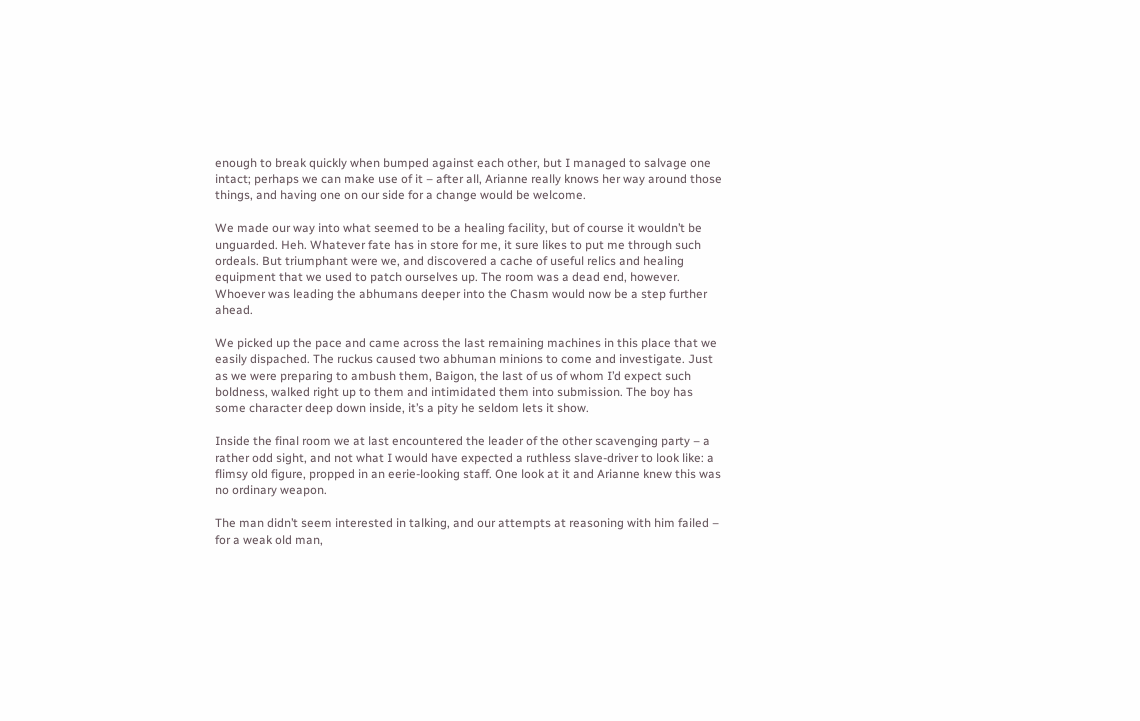enough to break quickly when bumped against each other, but I managed to salvage one intact; perhaps we can make use of it – after all, Arianne really knows her way around those things, and having one on our side for a change would be welcome.

We made our way into what seemed to be a healing facility, but of course it wouldn’t be unguarded. Heh. Whatever fate has in store for me, it sure likes to put me through such ordeals. But triumphant were we, and discovered a cache of useful relics and healing equipment that we used to patch ourselves up. The room was a dead end, however. Whoever was leading the abhumans deeper into the Chasm would now be a step further ahead.

We picked up the pace and came across the last remaining machines in this place that we easily dispached. The ruckus caused two abhuman minions to come and investigate. Just as we were preparing to ambush them, Baigon, the last of us of whom I’d expect such boldness, walked right up to them and intimidated them into submission. The boy has some character deep down inside, it’s a pity he seldom lets it show.

Inside the final room we at last encountered the leader of the other scavenging party – a rather odd sight, and not what I would have expected a ruthless slave-driver to look like: a flimsy old figure, propped in an eerie-looking staff. One look at it and Arianne knew this was no ordinary weapon.

The man didn’t seem interested in talking, and our attempts at reasoning with him failed – for a weak old man,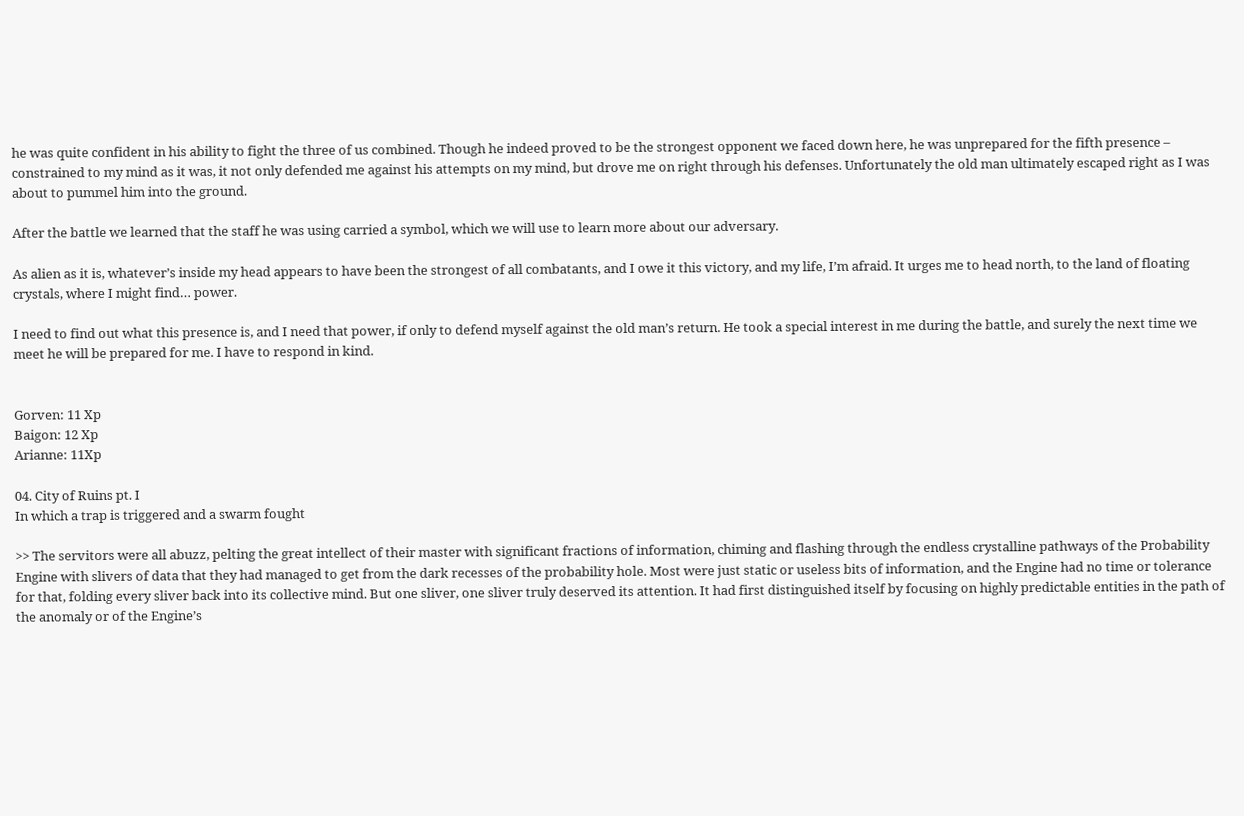he was quite confident in his ability to fight the three of us combined. Though he indeed proved to be the strongest opponent we faced down here, he was unprepared for the fifth presence – constrained to my mind as it was, it not only defended me against his attempts on my mind, but drove me on right through his defenses. Unfortunately the old man ultimately escaped right as I was about to pummel him into the ground.

After the battle we learned that the staff he was using carried a symbol, which we will use to learn more about our adversary.

As alien as it is, whatever’s inside my head appears to have been the strongest of all combatants, and I owe it this victory, and my life, I’m afraid. It urges me to head north, to the land of floating crystals, where I might find… power.

I need to find out what this presence is, and I need that power, if only to defend myself against the old man’s return. He took a special interest in me during the battle, and surely the next time we meet he will be prepared for me. I have to respond in kind.


Gorven: 11 Xp
Baigon: 12 Xp
Arianne: 11Xp

04. City of Ruins pt. I
In which a trap is triggered and a swarm fought

>> The servitors were all abuzz, pelting the great intellect of their master with significant fractions of information, chiming and flashing through the endless crystalline pathways of the Probability Engine with slivers of data that they had managed to get from the dark recesses of the probability hole. Most were just static or useless bits of information, and the Engine had no time or tolerance for that, folding every sliver back into its collective mind. But one sliver, one sliver truly deserved its attention. It had first distinguished itself by focusing on highly predictable entities in the path of the anomaly or of the Engine’s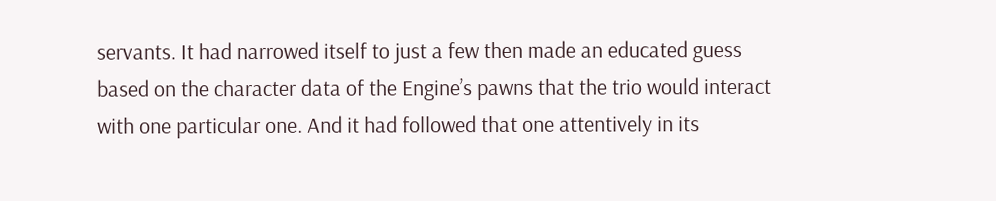servants. It had narrowed itself to just a few then made an educated guess based on the character data of the Engine’s pawns that the trio would interact with one particular one. And it had followed that one attentively in its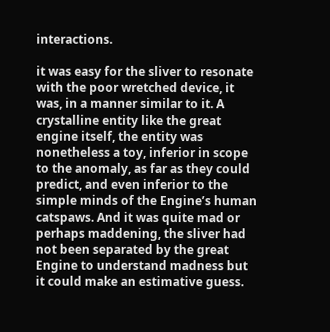interactions.

it was easy for the sliver to resonate with the poor wretched device, it was, in a manner similar to it. A crystalline entity like the great engine itself, the entity was nonetheless a toy, inferior in scope to the anomaly, as far as they could predict, and even inferior to the simple minds of the Engine’s human catspaws. And it was quite mad or perhaps maddening, the sliver had not been separated by the great Engine to understand madness but it could make an estimative guess.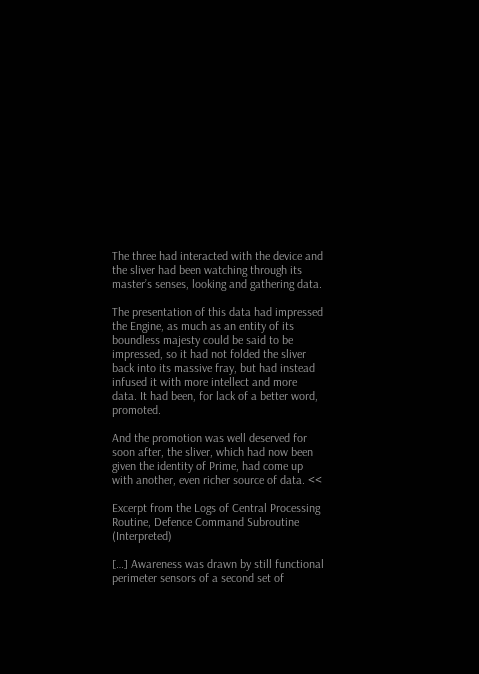The three had interacted with the device and the sliver had been watching through its master’s senses, looking and gathering data.

The presentation of this data had impressed the Engine, as much as an entity of its boundless majesty could be said to be impressed, so it had not folded the sliver back into its massive fray, but had instead infused it with more intellect and more data. It had been, for lack of a better word, promoted.

And the promotion was well deserved for soon after, the sliver, which had now been given the identity of Prime, had come up with another, even richer source of data. <<

Excerpt from the Logs of Central Processing Routine, Defence Command Subroutine (Interpreted)

[…] Awareness was drawn by still functional perimeter sensors of a second set of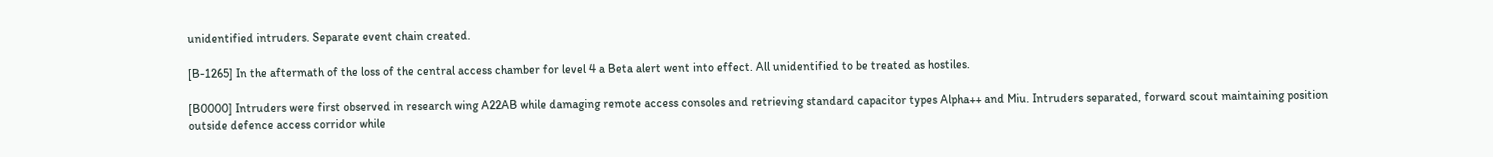unidentified intruders. Separate event chain created.

[B-1265] In the aftermath of the loss of the central access chamber for level 4 a Beta alert went into effect. All unidentified to be treated as hostiles.

[B0000] Intruders were first observed in research wing A22AB while damaging remote access consoles and retrieving standard capacitor types Alpha++ and Miu. Intruders separated, forward scout maintaining position outside defence access corridor while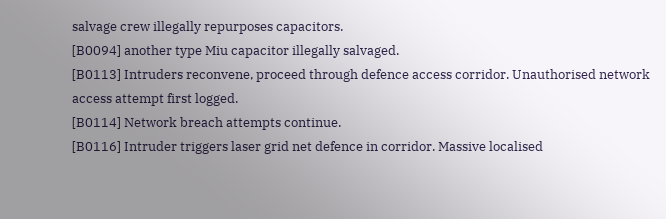salvage crew illegally repurposes capacitors.
[B0094] another type Miu capacitor illegally salvaged.
[B0113] Intruders reconvene, proceed through defence access corridor. Unauthorised network access attempt first logged.
[B0114] Network breach attempts continue.
[B0116] Intruder triggers laser grid net defence in corridor. Massive localised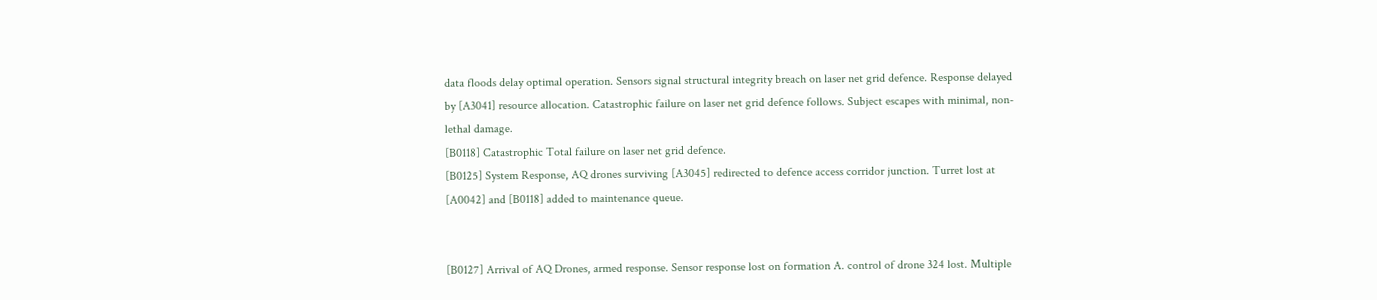data floods delay optimal operation. Sensors signal structural integrity breach on laser net grid defence. Response delayed by [A3041] resource allocation. Catastrophic failure on laser net grid defence follows. Subject escapes with minimal, non-lethal damage.
[B0118] Catastrophic Total failure on laser net grid defence.
[B0125] System Response, AQ drones surviving [A3045] redirected to defence access corridor junction. Turret lost at [A0042] and [B0118] added to maintenance queue.


[B0127] Arrival of AQ Drones, armed response. Sensor response lost on formation A. control of drone 324 lost. Multiple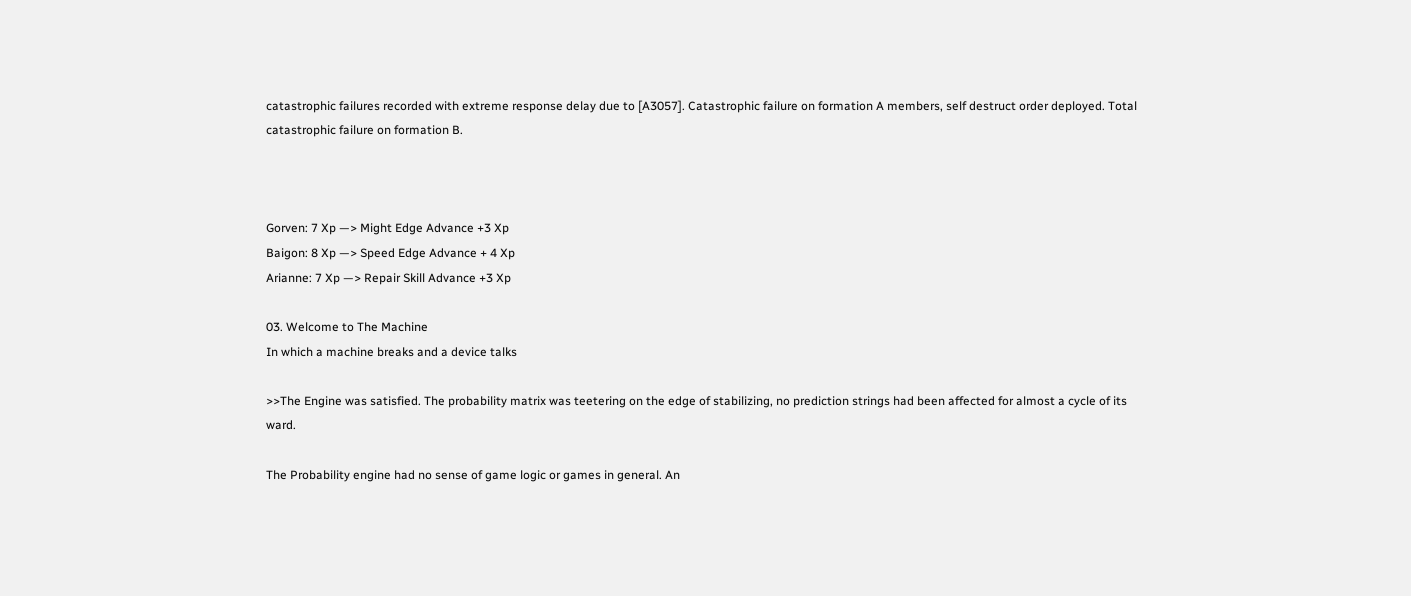catastrophic failures recorded with extreme response delay due to [A3057]. Catastrophic failure on formation A members, self destruct order deployed. Total catastrophic failure on formation B.



Gorven: 7 Xp —> Might Edge Advance +3 Xp
Baigon: 8 Xp —> Speed Edge Advance + 4 Xp
Arianne: 7 Xp —> Repair Skill Advance +3 Xp

03. Welcome to The Machine
In which a machine breaks and a device talks

>>The Engine was satisfied. The probability matrix was teetering on the edge of stabilizing, no prediction strings had been affected for almost a cycle of its ward.

The Probability engine had no sense of game logic or games in general. An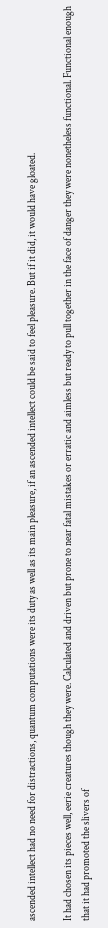ascended intellect had no need for distractions, quantum computations were its duty as well as its main pleasure, if an ascended intellect could be said to feel pleasure. But if it did, it would have gloated.

It had chosen its pieces well, eerie creatures though they were. Calculated and driven but prone to near fatal mistakes or erratic and aimless but ready to pull together in the face of danger they were nonetheless functional. Functional enough that it had promoted the slivers of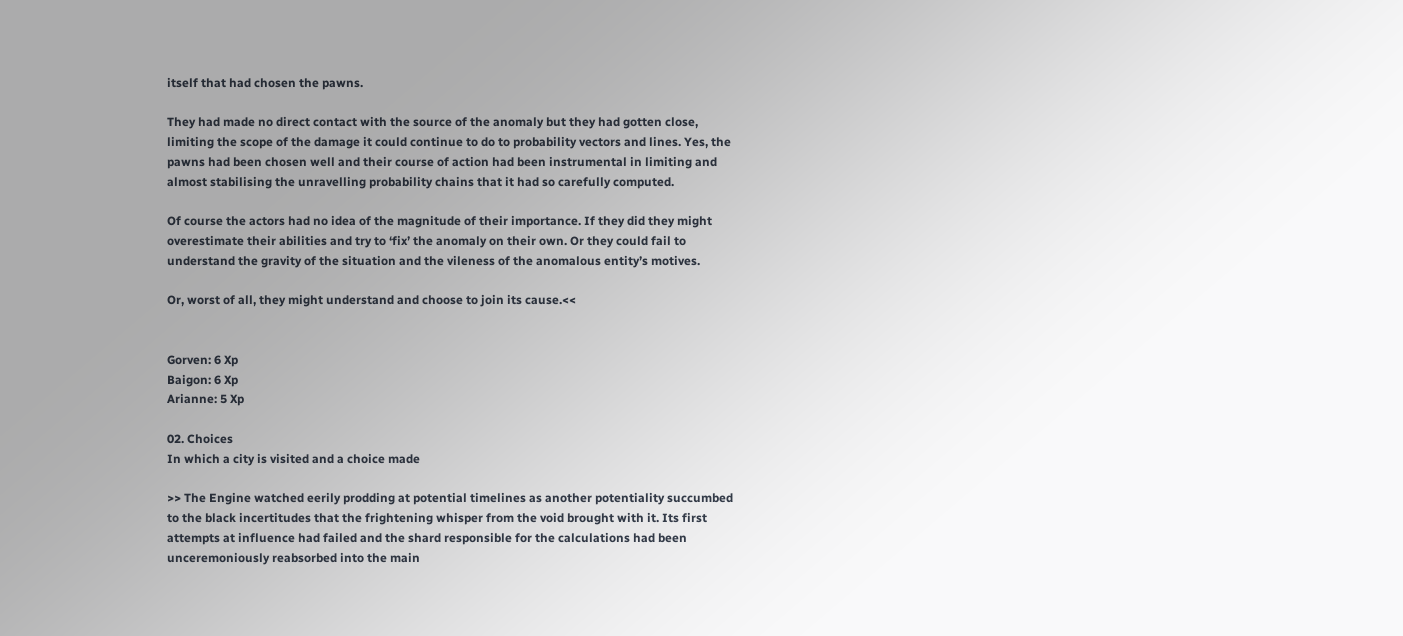itself that had chosen the pawns.

They had made no direct contact with the source of the anomaly but they had gotten close, limiting the scope of the damage it could continue to do to probability vectors and lines. Yes, the pawns had been chosen well and their course of action had been instrumental in limiting and almost stabilising the unravelling probability chains that it had so carefully computed.

Of course the actors had no idea of the magnitude of their importance. If they did they might overestimate their abilities and try to ‘fix’ the anomaly on their own. Or they could fail to understand the gravity of the situation and the vileness of the anomalous entity’s motives.

Or, worst of all, they might understand and choose to join its cause.<<


Gorven: 6 Xp
Baigon: 6 Xp
Arianne: 5 Xp

02. Choices
In which a city is visited and a choice made

>> The Engine watched eerily prodding at potential timelines as another potentiality succumbed to the black incertitudes that the frightening whisper from the void brought with it. Its first attempts at influence had failed and the shard responsible for the calculations had been unceremoniously reabsorbed into the main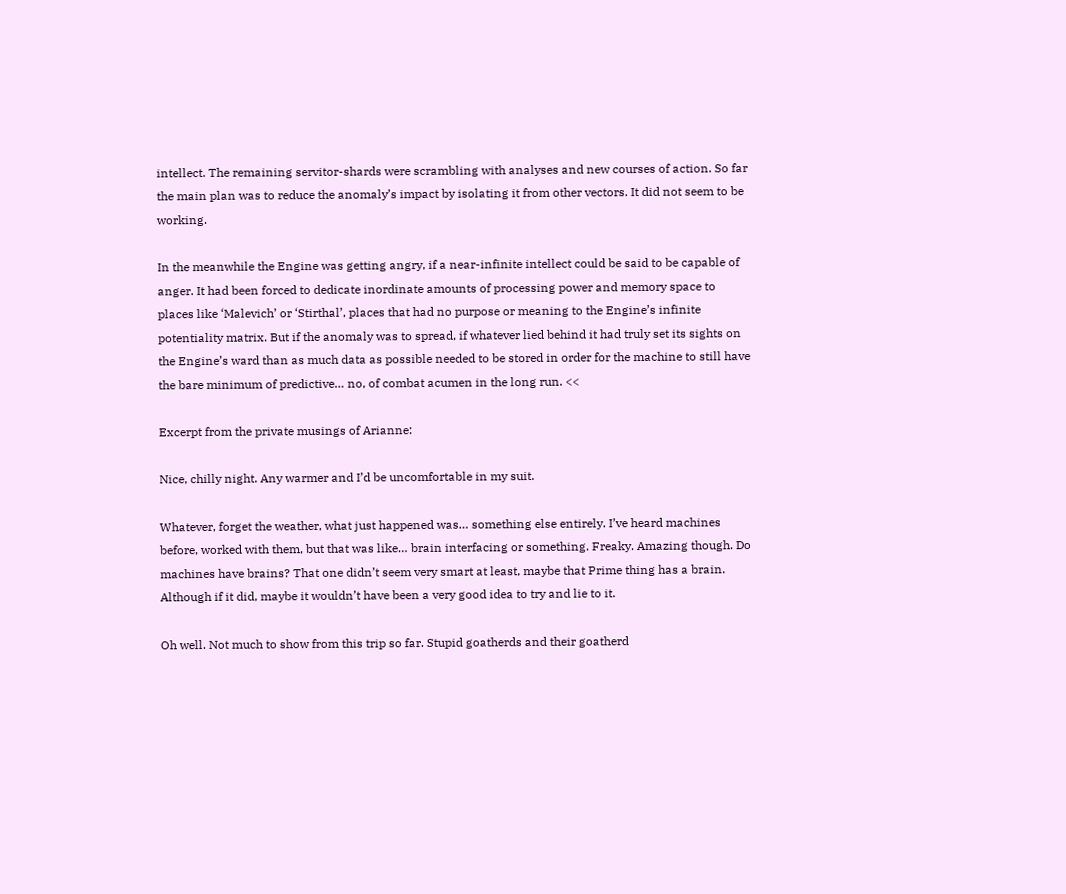intellect. The remaining servitor-shards were scrambling with analyses and new courses of action. So far the main plan was to reduce the anomaly’s impact by isolating it from other vectors. It did not seem to be working.

In the meanwhile the Engine was getting angry, if a near-infinite intellect could be said to be capable of anger. It had been forced to dedicate inordinate amounts of processing power and memory space to places like ‘Malevich’ or ‘Stirthal’, places that had no purpose or meaning to the Engine’s infinite potentiality matrix. But if the anomaly was to spread, if whatever lied behind it had truly set its sights on the Engine’s ward than as much data as possible needed to be stored in order for the machine to still have the bare minimum of predictive… no, of combat acumen in the long run. <<

Excerpt from the private musings of Arianne:

Nice, chilly night. Any warmer and I’d be uncomfortable in my suit.

Whatever, forget the weather, what just happened was… something else entirely. I’ve heard machines before, worked with them, but that was like… brain interfacing or something. Freaky. Amazing though. Do machines have brains? That one didn’t seem very smart at least, maybe that Prime thing has a brain. Although if it did, maybe it wouldn’t have been a very good idea to try and lie to it.

Oh well. Not much to show from this trip so far. Stupid goatherds and their goatherd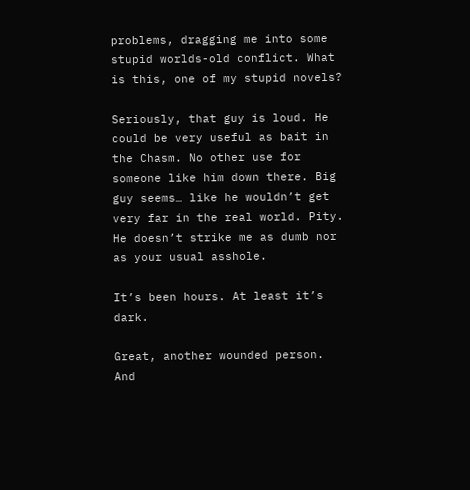problems, dragging me into some stupid worlds-old conflict. What is this, one of my stupid novels?

Seriously, that guy is loud. He could be very useful as bait in the Chasm. No other use for someone like him down there. Big guy seems… like he wouldn’t get very far in the real world. Pity. He doesn’t strike me as dumb nor as your usual asshole.

It’s been hours. At least it’s dark.

Great, another wounded person. And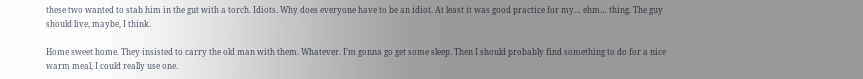these two wanted to stab him in the gut with a torch. Idiots. Why does everyone have to be an idiot. At least it was good practice for my… ehm… thing. The guy should live, maybe, I think.

Home sweet home. They insisted to carry the old man with them. Whatever. I’m gonna go get some sleep. Then I should probably find something to do for a nice warm meal, I could really use one.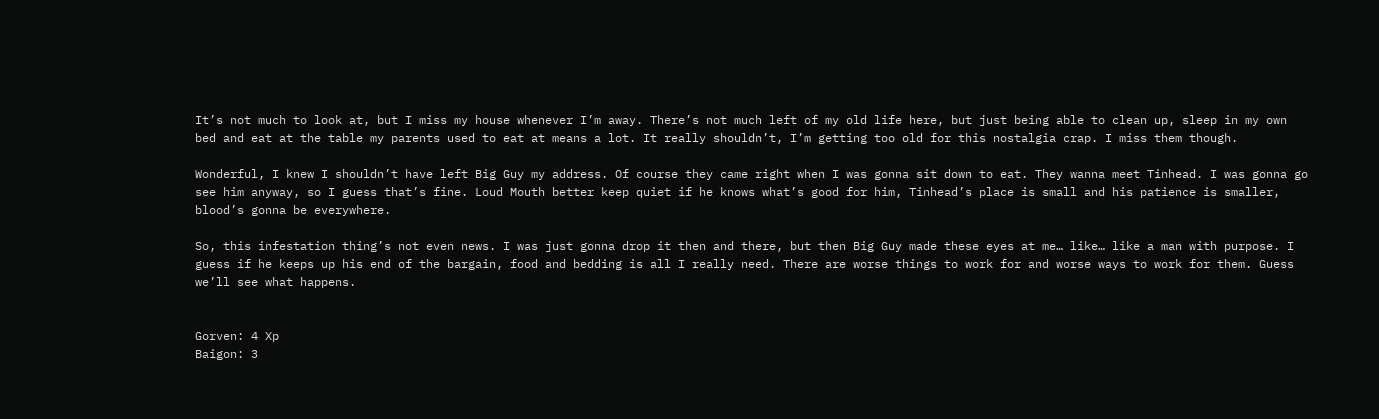It’s not much to look at, but I miss my house whenever I’m away. There’s not much left of my old life here, but just being able to clean up, sleep in my own bed and eat at the table my parents used to eat at means a lot. It really shouldn’t, I’m getting too old for this nostalgia crap. I miss them though.

Wonderful, I knew I shouldn’t have left Big Guy my address. Of course they came right when I was gonna sit down to eat. They wanna meet Tinhead. I was gonna go see him anyway, so I guess that’s fine. Loud Mouth better keep quiet if he knows what’s good for him, Tinhead’s place is small and his patience is smaller, blood’s gonna be everywhere.

So, this infestation thing’s not even news. I was just gonna drop it then and there, but then Big Guy made these eyes at me… like… like a man with purpose. I guess if he keeps up his end of the bargain, food and bedding is all I really need. There are worse things to work for and worse ways to work for them. Guess we’ll see what happens.


Gorven: 4 Xp
Baigon: 3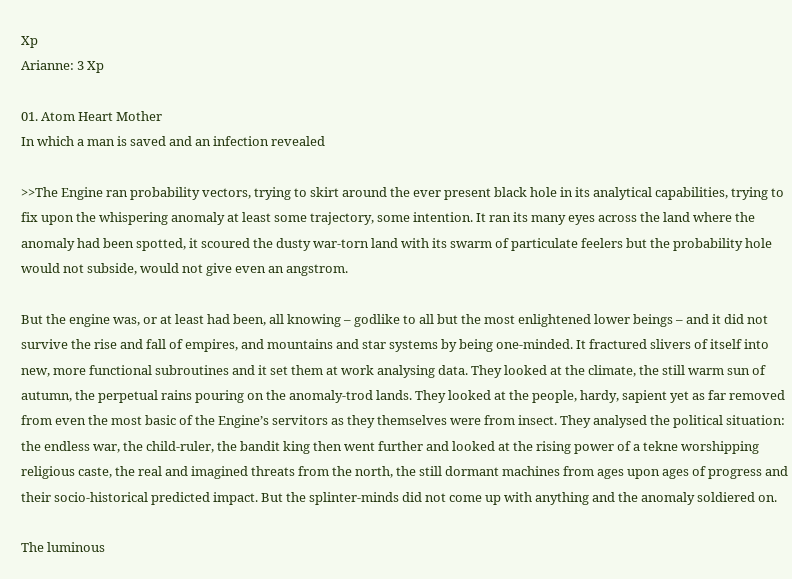Xp
Arianne: 3 Xp

01. Atom Heart Mother
In which a man is saved and an infection revealed

>>The Engine ran probability vectors, trying to skirt around the ever present black hole in its analytical capabilities, trying to fix upon the whispering anomaly at least some trajectory, some intention. It ran its many eyes across the land where the anomaly had been spotted, it scoured the dusty war-torn land with its swarm of particulate feelers but the probability hole would not subside, would not give even an angstrom.

But the engine was, or at least had been, all knowing – godlike to all but the most enlightened lower beings – and it did not survive the rise and fall of empires, and mountains and star systems by being one-minded. It fractured slivers of itself into new, more functional subroutines and it set them at work analysing data. They looked at the climate, the still warm sun of autumn, the perpetual rains pouring on the anomaly-trod lands. They looked at the people, hardy, sapient yet as far removed from even the most basic of the Engine’s servitors as they themselves were from insect. They analysed the political situation: the endless war, the child-ruler, the bandit king then went further and looked at the rising power of a tekne worshipping religious caste, the real and imagined threats from the north, the still dormant machines from ages upon ages of progress and their socio-historical predicted impact. But the splinter-minds did not come up with anything and the anomaly soldiered on.

The luminous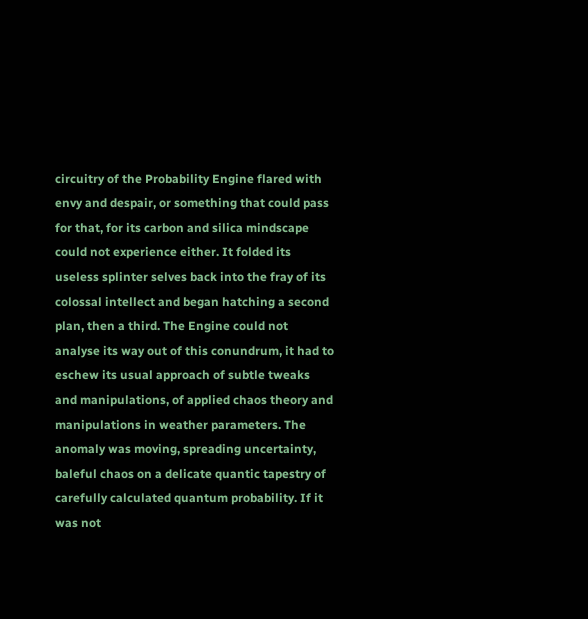circuitry of the Probability Engine flared with envy and despair, or something that could pass for that, for its carbon and silica mindscape could not experience either. It folded its useless splinter selves back into the fray of its colossal intellect and began hatching a second plan, then a third. The Engine could not analyse its way out of this conundrum, it had to eschew its usual approach of subtle tweaks and manipulations, of applied chaos theory and manipulations in weather parameters. The anomaly was moving, spreading uncertainty, baleful chaos on a delicate quantic tapestry of carefully calculated quantum probability. If it was not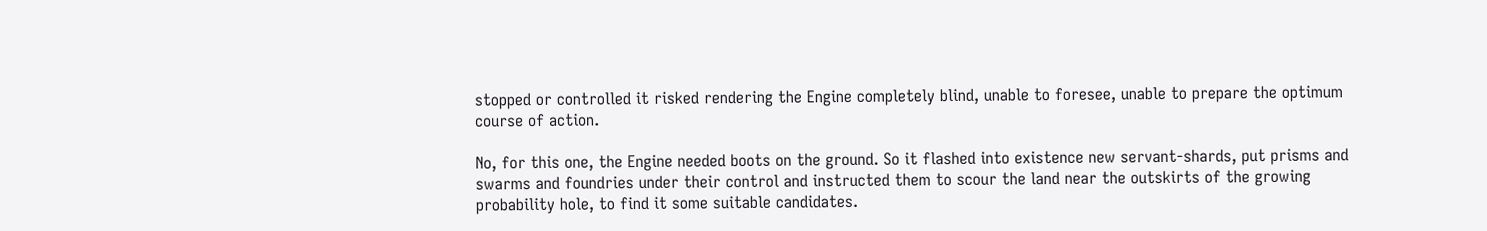stopped or controlled it risked rendering the Engine completely blind, unable to foresee, unable to prepare the optimum course of action.

No, for this one, the Engine needed boots on the ground. So it flashed into existence new servant-shards, put prisms and swarms and foundries under their control and instructed them to scour the land near the outskirts of the growing probability hole, to find it some suitable candidates.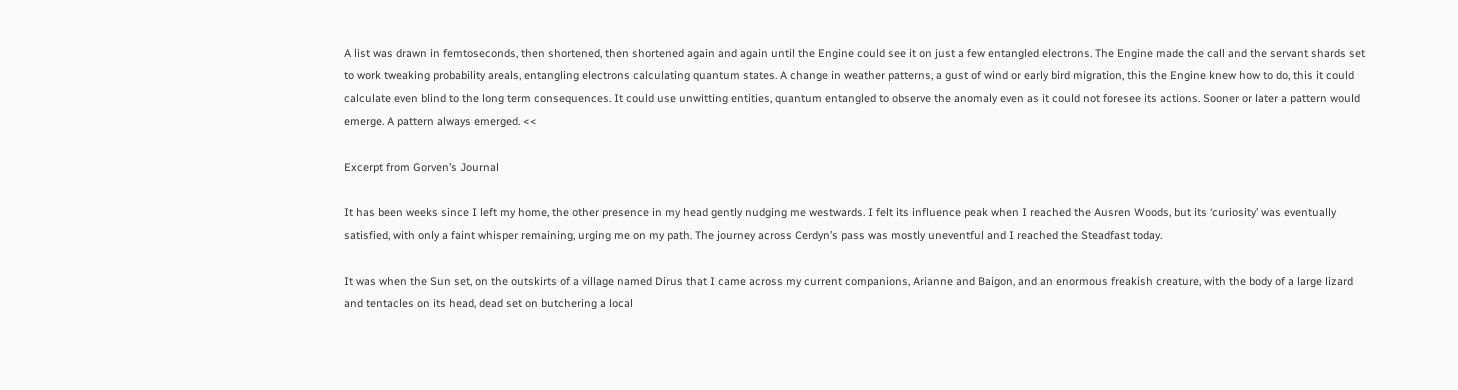A list was drawn in femtoseconds, then shortened, then shortened again and again until the Engine could see it on just a few entangled electrons. The Engine made the call and the servant shards set to work tweaking probability areals, entangling electrons calculating quantum states. A change in weather patterns, a gust of wind or early bird migration, this the Engine knew how to do, this it could calculate even blind to the long term consequences. It could use unwitting entities, quantum entangled to observe the anomaly even as it could not foresee its actions. Sooner or later a pattern would emerge. A pattern always emerged. <<

Excerpt from Gorven’s Journal

It has been weeks since I left my home, the other presence in my head gently nudging me westwards. I felt its influence peak when I reached the Ausren Woods, but its ‘curiosity’ was eventually satisfied, with only a faint whisper remaining, urging me on my path. The journey across Cerdyn’s pass was mostly uneventful and I reached the Steadfast today.

It was when the Sun set, on the outskirts of a village named Dirus that I came across my current companions, Arianne and Baigon, and an enormous freakish creature, with the body of a large lizard and tentacles on its head, dead set on butchering a local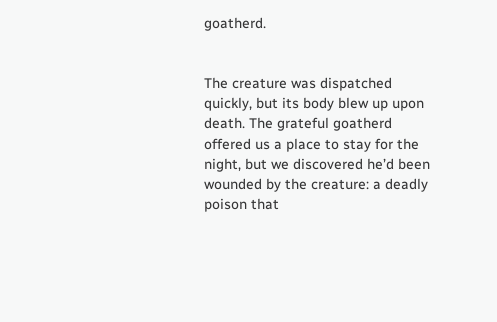goatherd.


The creature was dispatched quickly, but its body blew up upon death. The grateful goatherd offered us a place to stay for the night, but we discovered he’d been wounded by the creature: a deadly poison that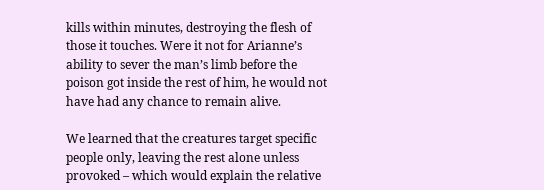kills within minutes, destroying the flesh of those it touches. Were it not for Arianne’s ability to sever the man’s limb before the poison got inside the rest of him, he would not have had any chance to remain alive.

We learned that the creatures target specific people only, leaving the rest alone unless provoked – which would explain the relative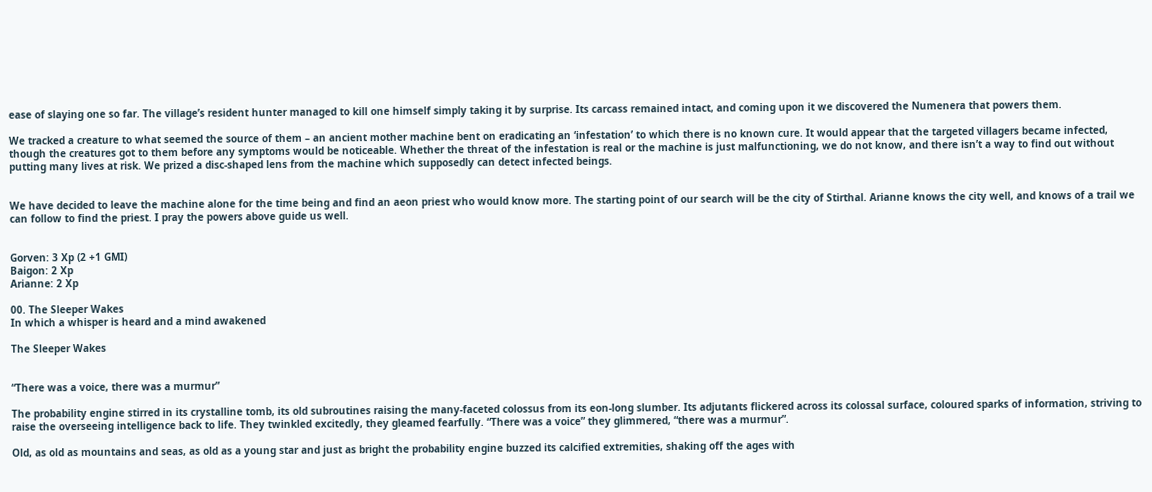ease of slaying one so far. The village’s resident hunter managed to kill one himself simply taking it by surprise. Its carcass remained intact, and coming upon it we discovered the Numenera that powers them.

We tracked a creature to what seemed the source of them – an ancient mother machine bent on eradicating an ‘infestation’ to which there is no known cure. It would appear that the targeted villagers became infected, though the creatures got to them before any symptoms would be noticeable. Whether the threat of the infestation is real or the machine is just malfunctioning, we do not know, and there isn’t a way to find out without putting many lives at risk. We prized a disc-shaped lens from the machine which supposedly can detect infected beings.


We have decided to leave the machine alone for the time being and find an aeon priest who would know more. The starting point of our search will be the city of Stirthal. Arianne knows the city well, and knows of a trail we can follow to find the priest. I pray the powers above guide us well.


Gorven: 3 Xp (2 +1 GMI)
Baigon: 2 Xp
Arianne: 2 Xp

00. The Sleeper Wakes
In which a whisper is heard and a mind awakened

The Sleeper Wakes


“There was a voice, there was a murmur”

The probability engine stirred in its crystalline tomb, its old subroutines raising the many-faceted colossus from its eon-long slumber. Its adjutants flickered across its colossal surface, coloured sparks of information, striving to raise the overseeing intelligence back to life. They twinkled excitedly, they gleamed fearfully. “There was a voice” they glimmered, “there was a murmur”.

Old, as old as mountains and seas, as old as a young star and just as bright the probability engine buzzed its calcified extremities, shaking off the ages with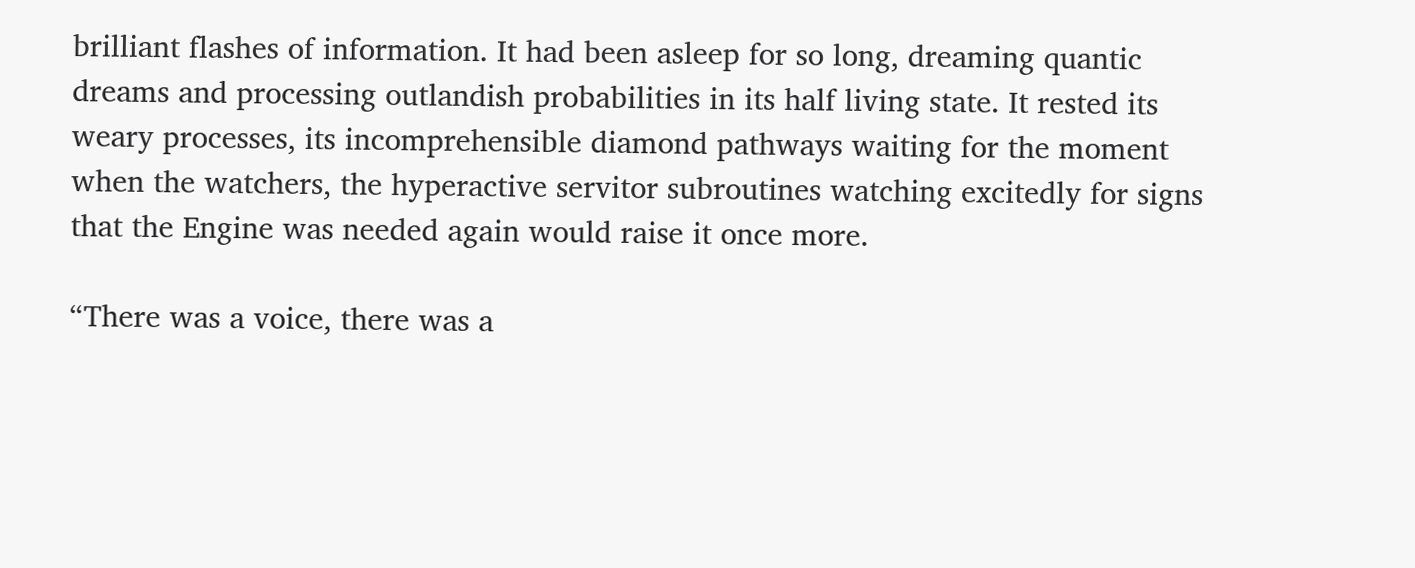brilliant flashes of information. It had been asleep for so long, dreaming quantic dreams and processing outlandish probabilities in its half living state. It rested its weary processes, its incomprehensible diamond pathways waiting for the moment when the watchers, the hyperactive servitor subroutines watching excitedly for signs that the Engine was needed again would raise it once more.

“There was a voice, there was a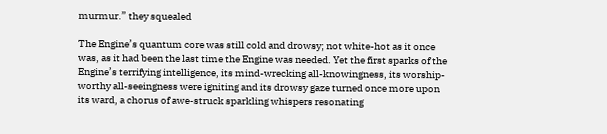murmur.” they squealed

The Engine’s quantum core was still cold and drowsy; not white-hot as it once was, as it had been the last time the Engine was needed. Yet the first sparks of the Engine’s terrifying intelligence, its mind-wrecking all-knowingness, its worship-worthy all-seeingness were igniting and its drowsy gaze turned once more upon its ward, a chorus of awe-struck sparkling whispers resonating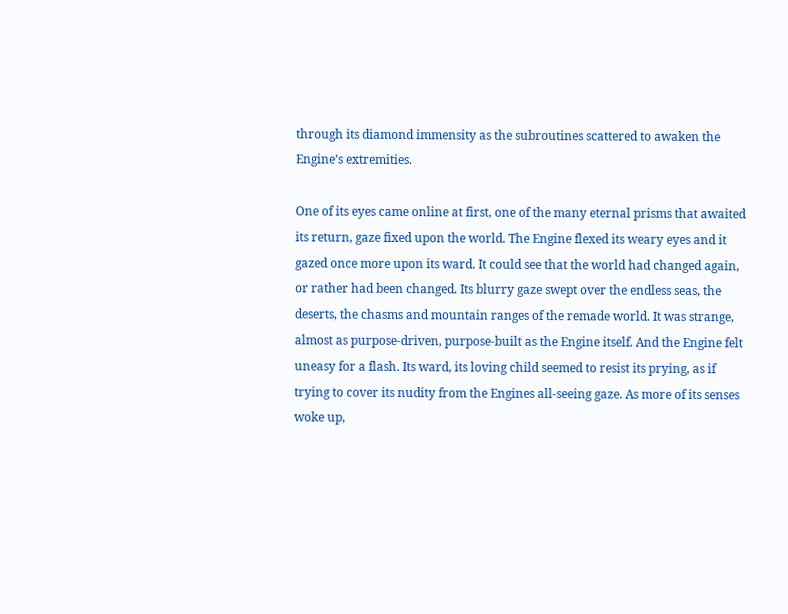through its diamond immensity as the subroutines scattered to awaken the Engine’s extremities.

One of its eyes came online at first, one of the many eternal prisms that awaited its return, gaze fixed upon the world. The Engine flexed its weary eyes and it gazed once more upon its ward. It could see that the world had changed again, or rather had been changed. Its blurry gaze swept over the endless seas, the deserts, the chasms and mountain ranges of the remade world. It was strange, almost as purpose-driven, purpose-built as the Engine itself. And the Engine felt uneasy for a flash. Its ward, its loving child seemed to resist its prying, as if trying to cover its nudity from the Engines all-seeing gaze. As more of its senses woke up,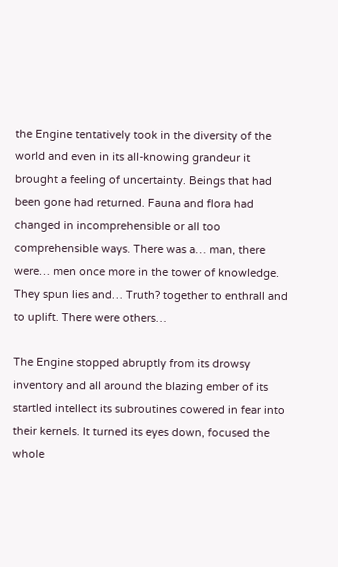the Engine tentatively took in the diversity of the world and even in its all-knowing grandeur it brought a feeling of uncertainty. Beings that had been gone had returned. Fauna and flora had changed in incomprehensible or all too comprehensible ways. There was a… man, there were… men once more in the tower of knowledge. They spun lies and… Truth? together to enthrall and to uplift. There were others…

The Engine stopped abruptly from its drowsy inventory and all around the blazing ember of its startled intellect its subroutines cowered in fear into their kernels. It turned its eyes down, focused the whole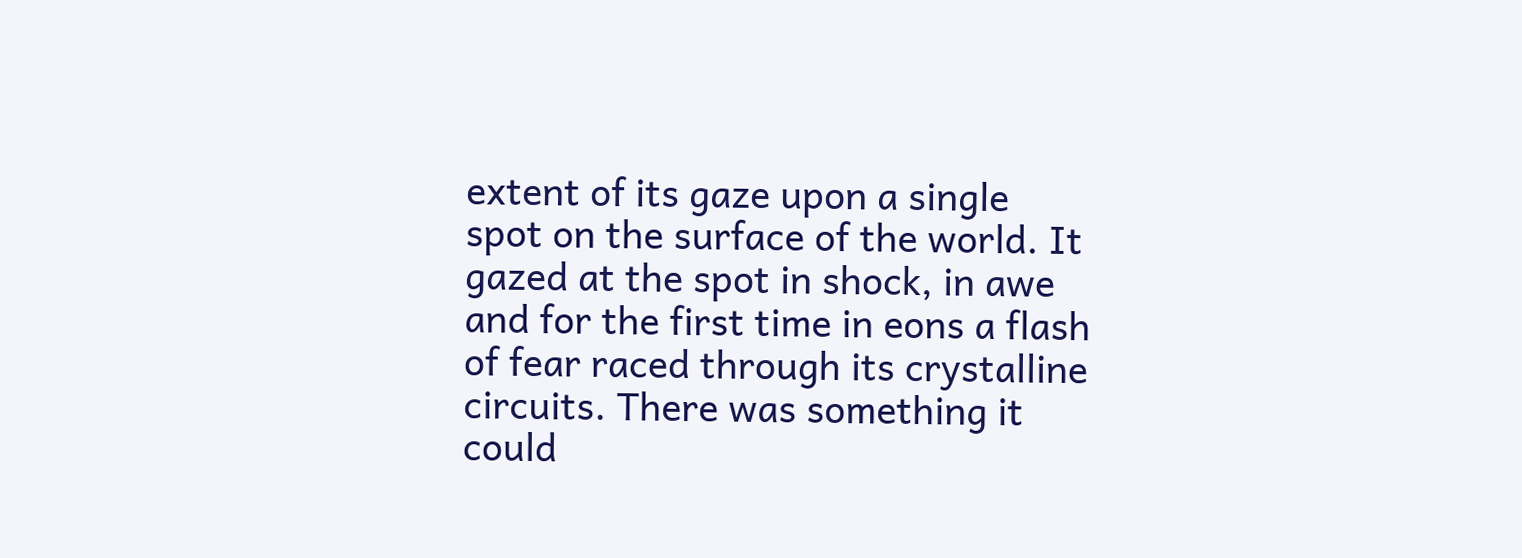extent of its gaze upon a single spot on the surface of the world. It gazed at the spot in shock, in awe and for the first time in eons a flash of fear raced through its crystalline circuits. There was something it could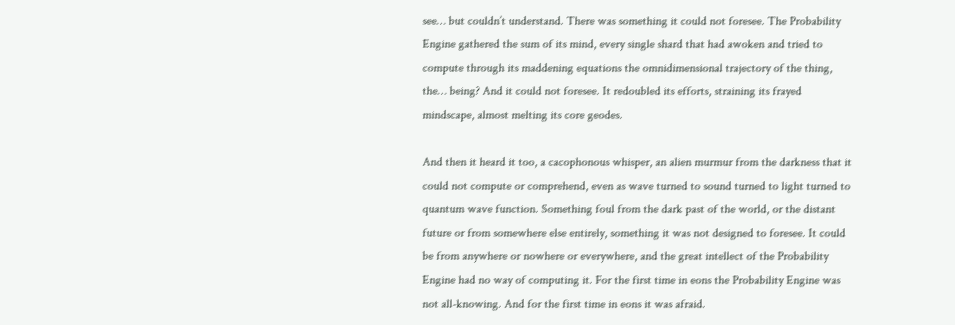see… but couldn’t understand. There was something it could not foresee. The Probability Engine gathered the sum of its mind, every single shard that had awoken and tried to compute through its maddening equations the omnidimensional trajectory of the thing, the… being? And it could not foresee. It redoubled its efforts, straining its frayed mindscape, almost melting its core geodes.

And then it heard it too, a cacophonous whisper, an alien murmur from the darkness that it could not compute or comprehend, even as wave turned to sound turned to light turned to quantum wave function. Something foul from the dark past of the world, or the distant future or from somewhere else entirely, something it was not designed to foresee. It could be from anywhere or nowhere or everywhere, and the great intellect of the Probability Engine had no way of computing it. For the first time in eons the Probability Engine was not all-knowing. And for the first time in eons it was afraid.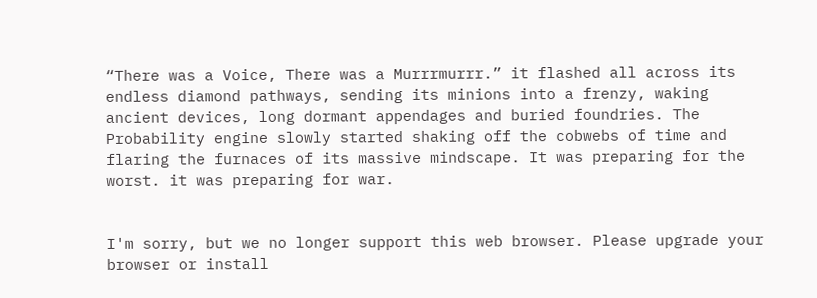“There was a Voice, There was a Murrrmurrr.” it flashed all across its endless diamond pathways, sending its minions into a frenzy, waking ancient devices, long dormant appendages and buried foundries. The Probability engine slowly started shaking off the cobwebs of time and flaring the furnaces of its massive mindscape. It was preparing for the worst. it was preparing for war.


I'm sorry, but we no longer support this web browser. Please upgrade your browser or install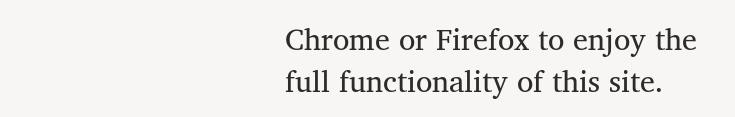Chrome or Firefox to enjoy the full functionality of this site.